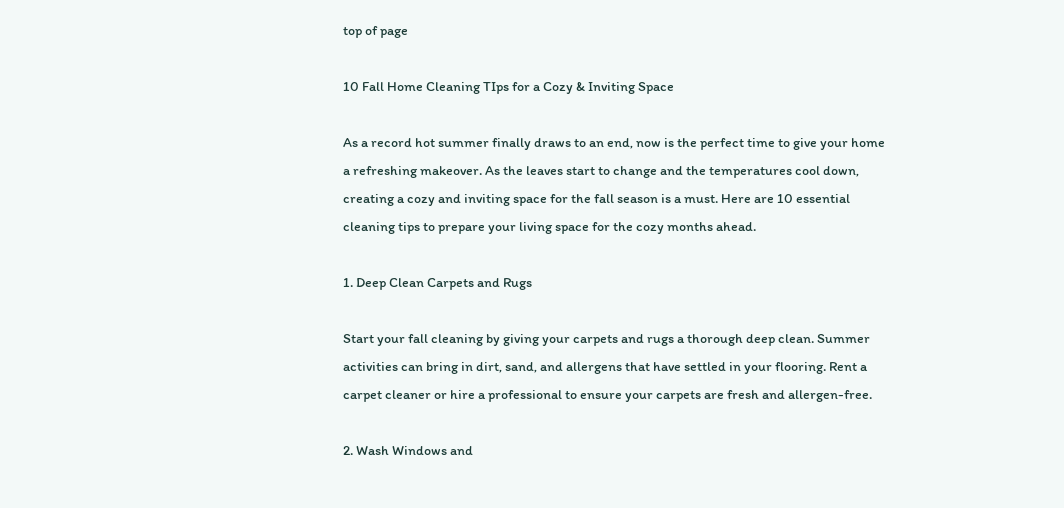top of page

10 Fall Home Cleaning TIps for a Cozy & Inviting Space

As a record hot summer finally draws to an end, now is the perfect time to give your home a refreshing makeover. As the leaves start to change and the temperatures cool down, creating a cozy and inviting space for the fall season is a must. Here are 10 essential cleaning tips to prepare your living space for the cozy months ahead.

1. Deep Clean Carpets and Rugs

Start your fall cleaning by giving your carpets and rugs a thorough deep clean. Summer activities can bring in dirt, sand, and allergens that have settled in your flooring. Rent a carpet cleaner or hire a professional to ensure your carpets are fresh and allergen-free.

2. Wash Windows and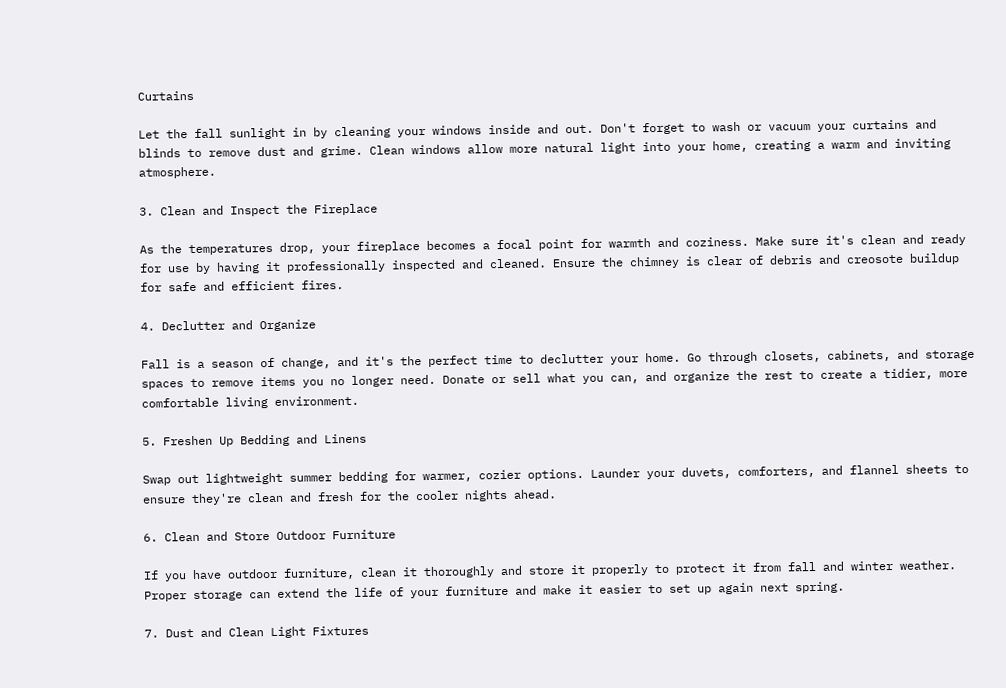Curtains

Let the fall sunlight in by cleaning your windows inside and out. Don't forget to wash or vacuum your curtains and blinds to remove dust and grime. Clean windows allow more natural light into your home, creating a warm and inviting atmosphere.

3. Clean and Inspect the Fireplace

As the temperatures drop, your fireplace becomes a focal point for warmth and coziness. Make sure it's clean and ready for use by having it professionally inspected and cleaned. Ensure the chimney is clear of debris and creosote buildup for safe and efficient fires.

4. Declutter and Organize

Fall is a season of change, and it's the perfect time to declutter your home. Go through closets, cabinets, and storage spaces to remove items you no longer need. Donate or sell what you can, and organize the rest to create a tidier, more comfortable living environment.

5. Freshen Up Bedding and Linens

Swap out lightweight summer bedding for warmer, cozier options. Launder your duvets, comforters, and flannel sheets to ensure they're clean and fresh for the cooler nights ahead.

6. Clean and Store Outdoor Furniture

If you have outdoor furniture, clean it thoroughly and store it properly to protect it from fall and winter weather. Proper storage can extend the life of your furniture and make it easier to set up again next spring.

7. Dust and Clean Light Fixtures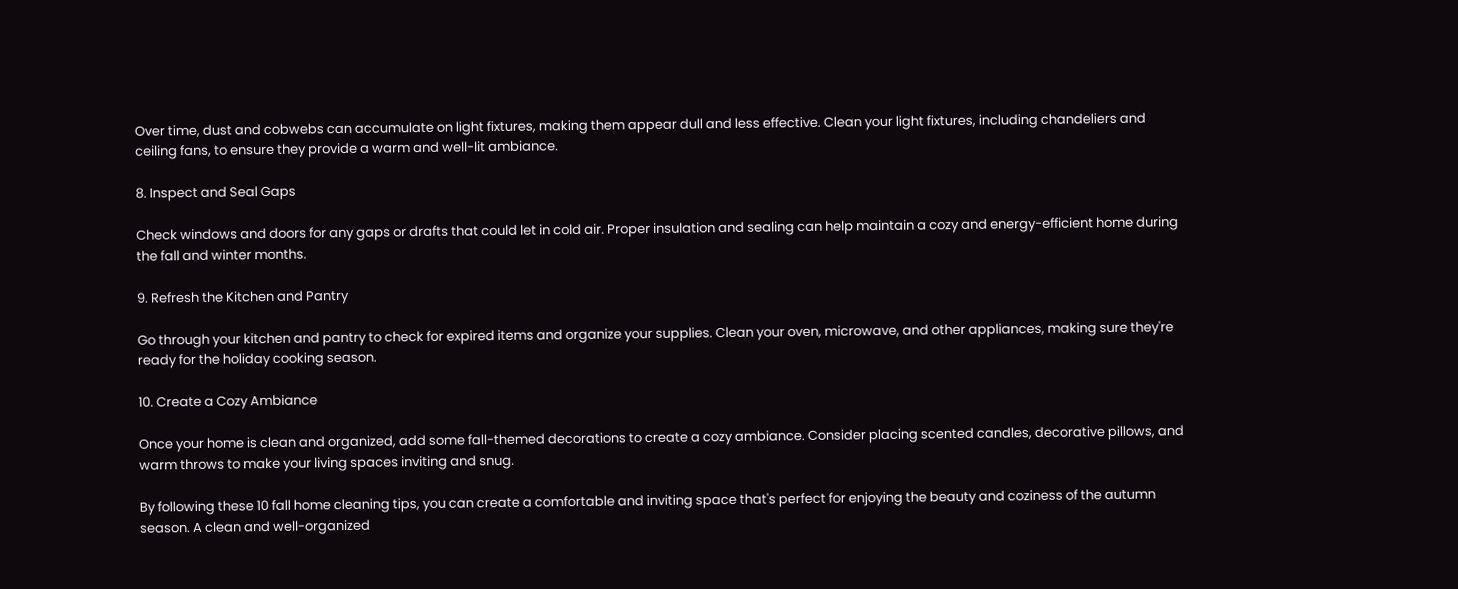Over time, dust and cobwebs can accumulate on light fixtures, making them appear dull and less effective. Clean your light fixtures, including chandeliers and ceiling fans, to ensure they provide a warm and well-lit ambiance.

8. Inspect and Seal Gaps

Check windows and doors for any gaps or drafts that could let in cold air. Proper insulation and sealing can help maintain a cozy and energy-efficient home during the fall and winter months.

9. Refresh the Kitchen and Pantry

Go through your kitchen and pantry to check for expired items and organize your supplies. Clean your oven, microwave, and other appliances, making sure they're ready for the holiday cooking season.

10. Create a Cozy Ambiance

Once your home is clean and organized, add some fall-themed decorations to create a cozy ambiance. Consider placing scented candles, decorative pillows, and warm throws to make your living spaces inviting and snug.

By following these 10 fall home cleaning tips, you can create a comfortable and inviting space that's perfect for enjoying the beauty and coziness of the autumn season. A clean and well-organized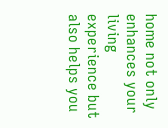home not only enhances your living experience but also helps you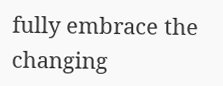fully embrace the changing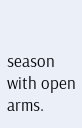season with open arms.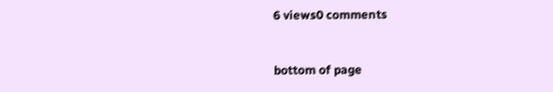6 views0 comments


bottom of page